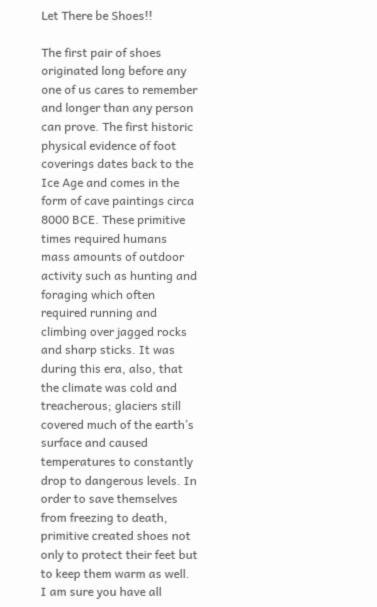Let There be Shoes!!

The first pair of shoes originated long before any one of us cares to remember and longer than any person can prove. The first historic physical evidence of foot coverings dates back to the Ice Age and comes in the form of cave paintings circa 8000 BCE. These primitive times required humans mass amounts of outdoor activity such as hunting and foraging which often required running and climbing over jagged rocks and sharp sticks. It was during this era, also, that the climate was cold and treacherous; glaciers still covered much of the earth’s surface and caused temperatures to constantly drop to dangerous levels. In order to save themselves from freezing to death, primitive created shoes not only to protect their feet but to keep them warm as well. I am sure you have all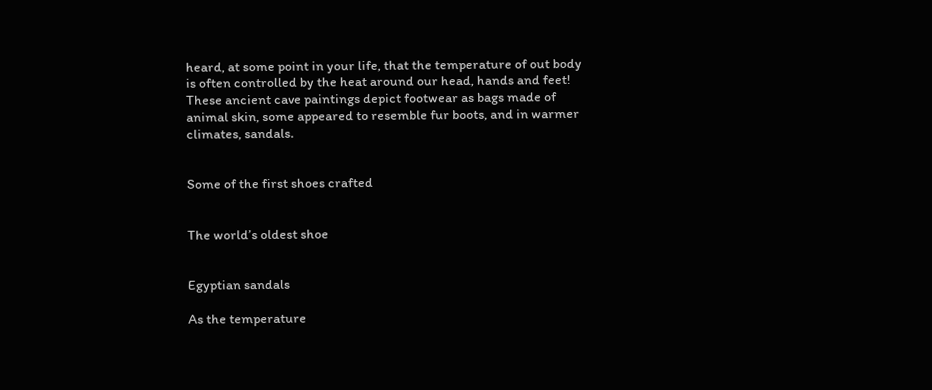heard, at some point in your life, that the temperature of out body is often controlled by the heat around our head, hands and feet! These ancient cave paintings depict footwear as bags made of animal skin, some appeared to resemble fur boots, and in warmer climates, sandals.


Some of the first shoes crafted


The world’s oldest shoe


Egyptian sandals

As the temperature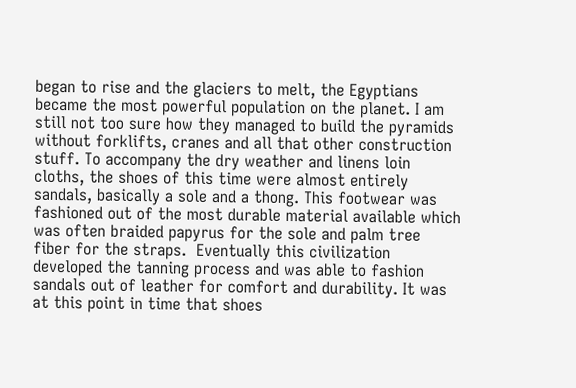began to rise and the glaciers to melt, the Egyptians became the most powerful population on the planet. I am still not too sure how they managed to build the pyramids without forklifts, cranes and all that other construction stuff. To accompany the dry weather and linens loin cloths, the shoes of this time were almost entirely sandals, basically a sole and a thong. This footwear was fashioned out of the most durable material available which was often braided papyrus for the sole and palm tree fiber for the straps.  Eventually this civilization developed the tanning process and was able to fashion sandals out of leather for comfort and durability. It was at this point in time that shoes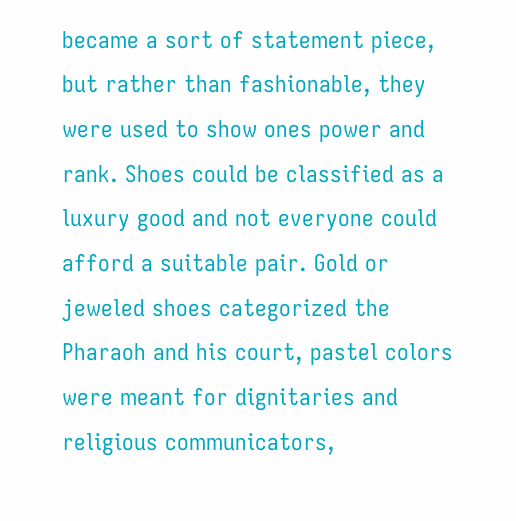became a sort of statement piece, but rather than fashionable, they were used to show ones power and rank. Shoes could be classified as a luxury good and not everyone could afford a suitable pair. Gold or jeweled shoes categorized the Pharaoh and his court, pastel colors were meant for dignitaries and religious communicators,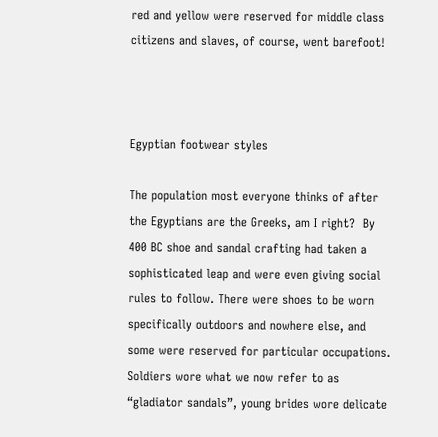red and yellow were reserved for middle class citizens and slaves, of course, went barefoot!



Egyptian footwear styles

The population most everyone thinks of after the Egyptians are the Greeks, am I right?  By 400 BC shoe and sandal crafting had taken a sophisticated leap and were even giving social rules to follow. There were shoes to be worn specifically outdoors and nowhere else, and some were reserved for particular occupations. Soldiers wore what we now refer to as “gladiator sandals”, young brides wore delicate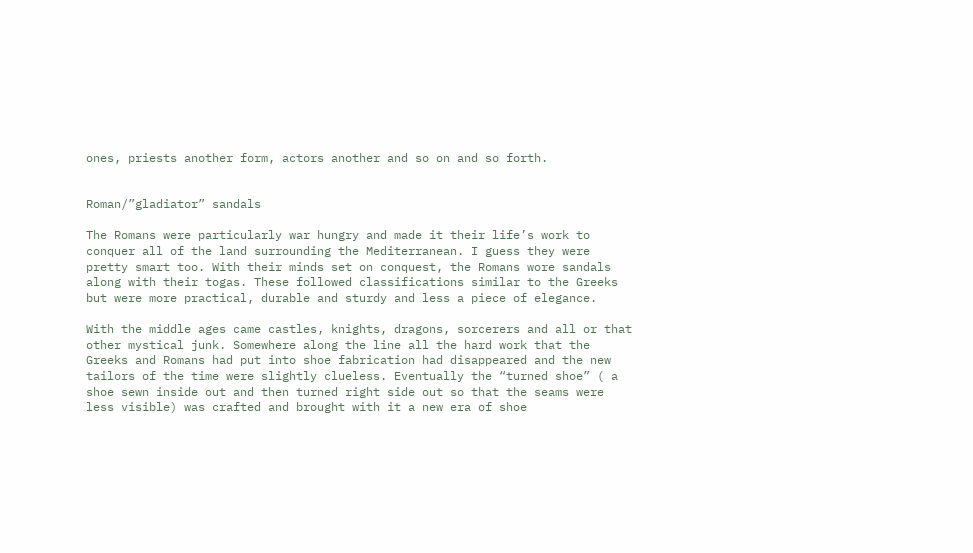ones, priests another form, actors another and so on and so forth.


Roman/”gladiator” sandals

The Romans were particularly war hungry and made it their life’s work to conquer all of the land surrounding the Mediterranean. I guess they were pretty smart too. With their minds set on conquest, the Romans wore sandals along with their togas. These followed classifications similar to the Greeks but were more practical, durable and sturdy and less a piece of elegance.

With the middle ages came castles, knights, dragons, sorcerers and all or that other mystical junk. Somewhere along the line all the hard work that the Greeks and Romans had put into shoe fabrication had disappeared and the new tailors of the time were slightly clueless. Eventually the “turned shoe” ( a shoe sewn inside out and then turned right side out so that the seams were less visible) was crafted and brought with it a new era of shoe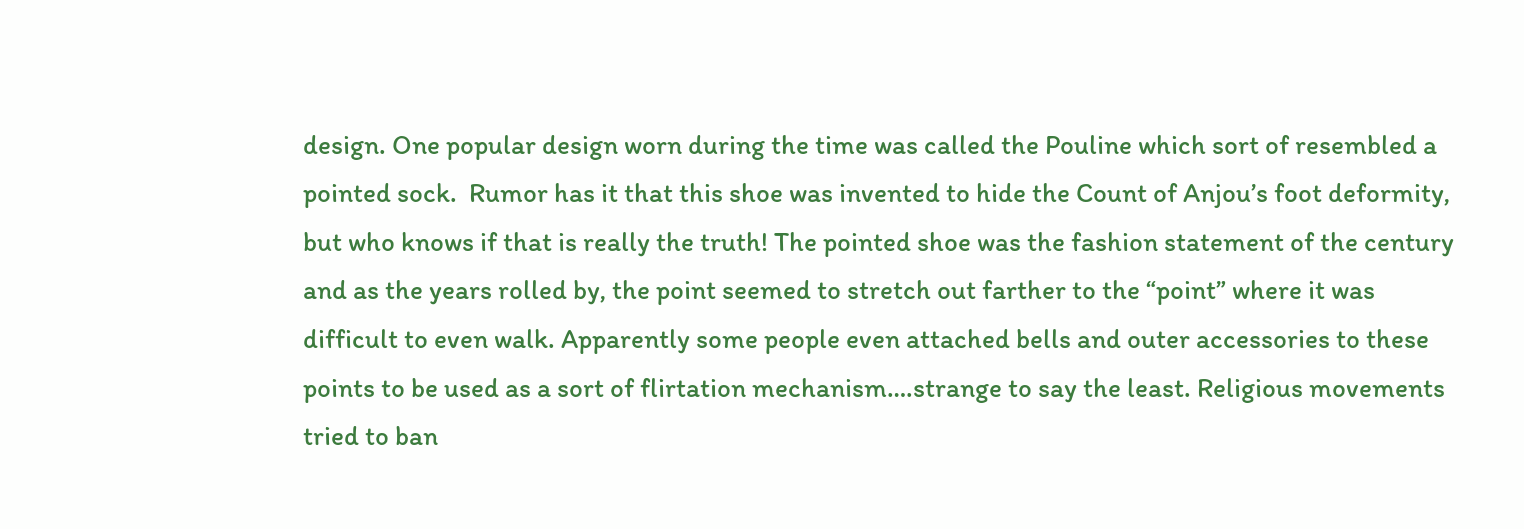design. One popular design worn during the time was called the Pouline which sort of resembled a pointed sock.  Rumor has it that this shoe was invented to hide the Count of Anjou’s foot deformity, but who knows if that is really the truth! The pointed shoe was the fashion statement of the century and as the years rolled by, the point seemed to stretch out farther to the “point” where it was difficult to even walk. Apparently some people even attached bells and outer accessories to these points to be used as a sort of flirtation mechanism….strange to say the least. Religious movements tried to ban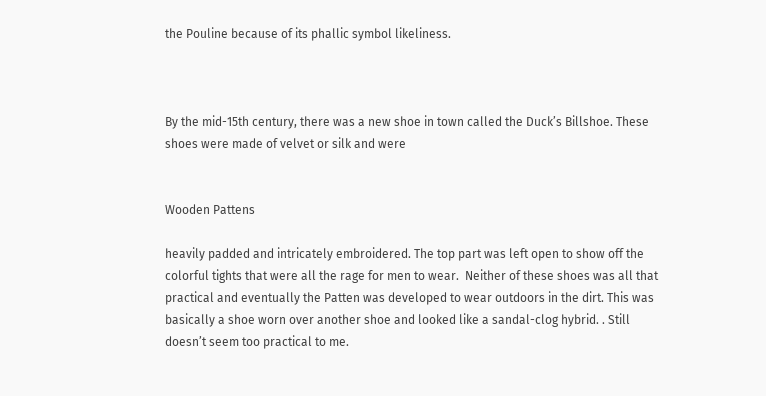the Pouline because of its phallic symbol likeliness.



By the mid-15th century, there was a new shoe in town called the Duck’s Billshoe. These shoes were made of velvet or silk and were


Wooden Pattens

heavily padded and intricately embroidered. The top part was left open to show off the colorful tights that were all the rage for men to wear.  Neither of these shoes was all that practical and eventually the Patten was developed to wear outdoors in the dirt. This was basically a shoe worn over another shoe and looked like a sandal-clog hybrid. . Still doesn’t seem too practical to me.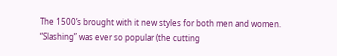The 1500’s brought with it new styles for both men and women. “Slashing” was ever so popular (the cutting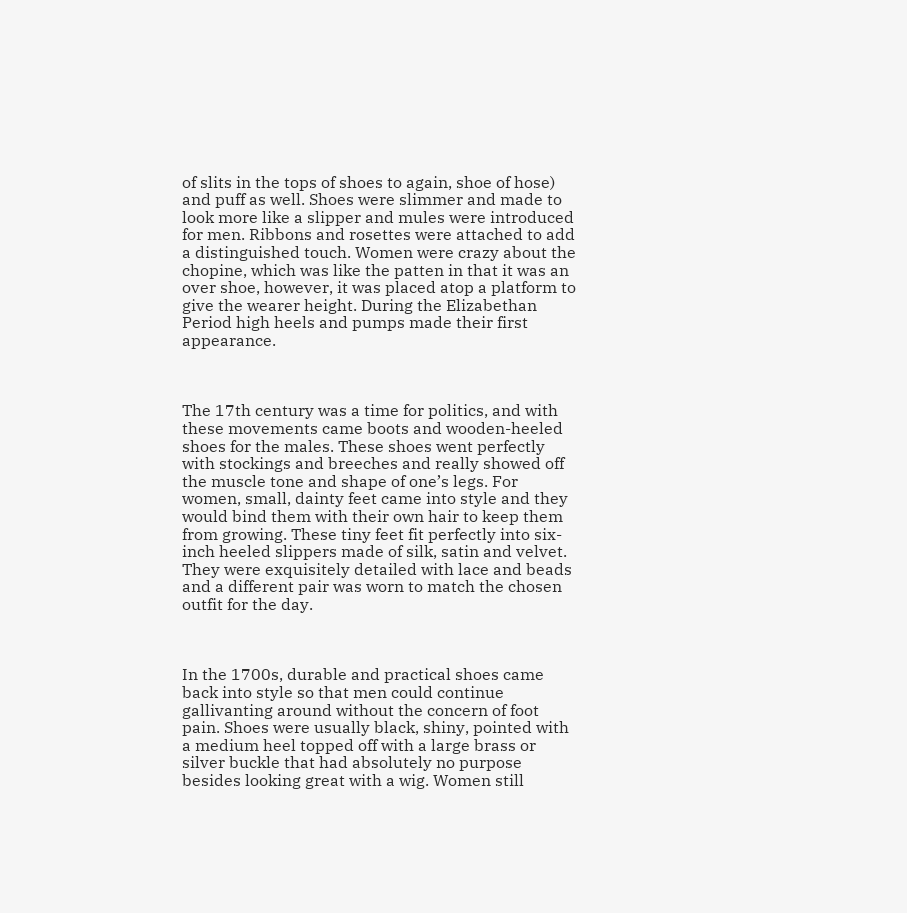of slits in the tops of shoes to again, shoe of hose) and puff as well. Shoes were slimmer and made to look more like a slipper and mules were introduced for men. Ribbons and rosettes were attached to add a distinguished touch. Women were crazy about the chopine, which was like the patten in that it was an over shoe, however, it was placed atop a platform to give the wearer height. During the Elizabethan Period high heels and pumps made their first appearance.



The 17th century was a time for politics, and with these movements came boots and wooden-heeled shoes for the males. These shoes went perfectly with stockings and breeches and really showed off the muscle tone and shape of one’s legs. For women, small, dainty feet came into style and they would bind them with their own hair to keep them from growing. These tiny feet fit perfectly into six-inch heeled slippers made of silk, satin and velvet. They were exquisitely detailed with lace and beads and a different pair was worn to match the chosen outfit for the day.



In the 1700s, durable and practical shoes came back into style so that men could continue gallivanting around without the concern of foot pain. Shoes were usually black, shiny, pointed with a medium heel topped off with a large brass or silver buckle that had absolutely no purpose besides looking great with a wig. Women still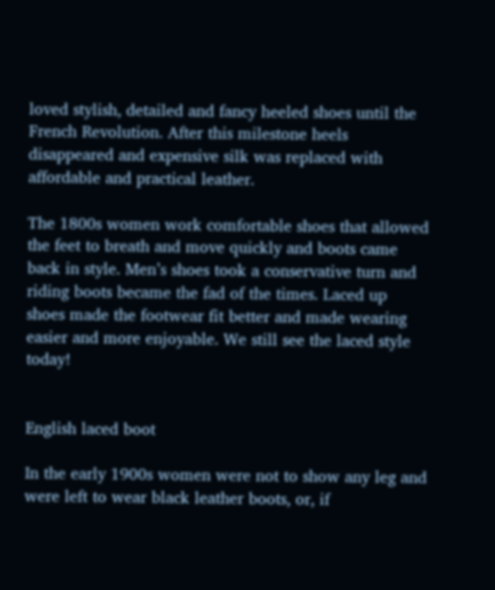loved stylish, detailed and fancy heeled shoes until the French Revolution. After this milestone heels disappeared and expensive silk was replaced with affordable and practical leather.

The 1800s women work comfortable shoes that allowed the feet to breath and move quickly and boots came back in style. Men’s shoes took a conservative turn and riding boots became the fad of the times. Laced up shoes made the footwear fit better and made wearing easier and more enjoyable. We still see the laced style today!


English laced boot

In the early 1900s women were not to show any leg and were left to wear black leather boots, or, if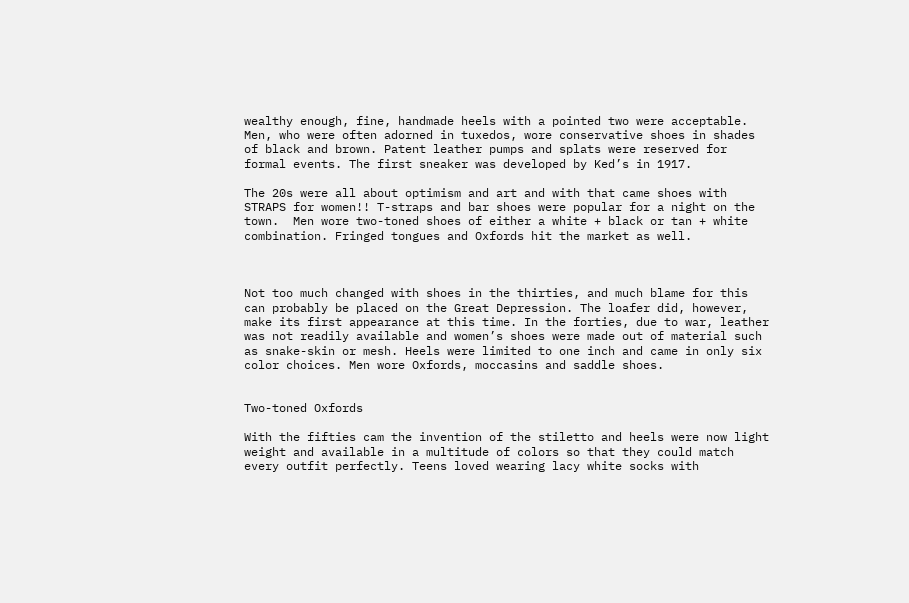wealthy enough, fine, handmade heels with a pointed two were acceptable. Men, who were often adorned in tuxedos, wore conservative shoes in shades of black and brown. Patent leather pumps and splats were reserved for formal events. The first sneaker was developed by Ked’s in 1917.

The 20s were all about optimism and art and with that came shoes with STRAPS for women!! T-straps and bar shoes were popular for a night on the town.  Men wore two-toned shoes of either a white + black or tan + white combination. Fringed tongues and Oxfords hit the market as well.



Not too much changed with shoes in the thirties, and much blame for this can probably be placed on the Great Depression. The loafer did, however, make its first appearance at this time. In the forties, due to war, leather was not readily available and women’s shoes were made out of material such as snake-skin or mesh. Heels were limited to one inch and came in only six color choices. Men wore Oxfords, moccasins and saddle shoes.


Two-toned Oxfords

With the fifties cam the invention of the stiletto and heels were now light weight and available in a multitude of colors so that they could match every outfit perfectly. Teens loved wearing lacy white socks with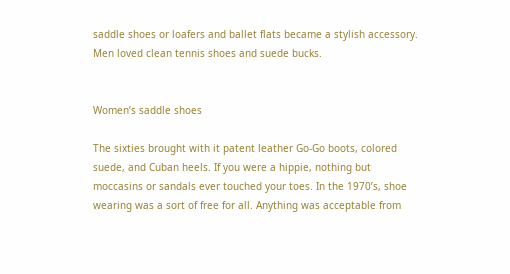saddle shoes or loafers and ballet flats became a stylish accessory. Men loved clean tennis shoes and suede bucks.


Women’s saddle shoes

The sixties brought with it patent leather Go-Go boots, colored suede, and Cuban heels. If you were a hippie, nothing but moccasins or sandals ever touched your toes. In the 1970’s, shoe wearing was a sort of free for all. Anything was acceptable from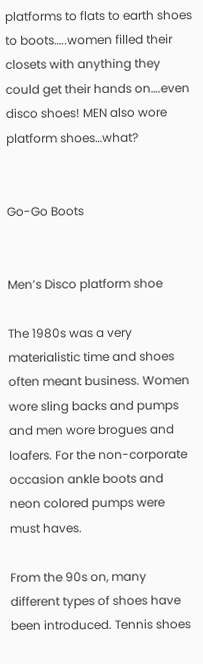platforms to flats to earth shoes to boots…..women filled their closets with anything they could get their hands on….even disco shoes! MEN also wore platform shoes…what?


Go-Go Boots


Men’s Disco platform shoe

The 1980s was a very materialistic time and shoes often meant business. Women wore sling backs and pumps and men wore brogues and loafers. For the non-corporate occasion ankle boots and neon colored pumps were must haves.

From the 90s on, many different types of shoes have been introduced. Tennis shoes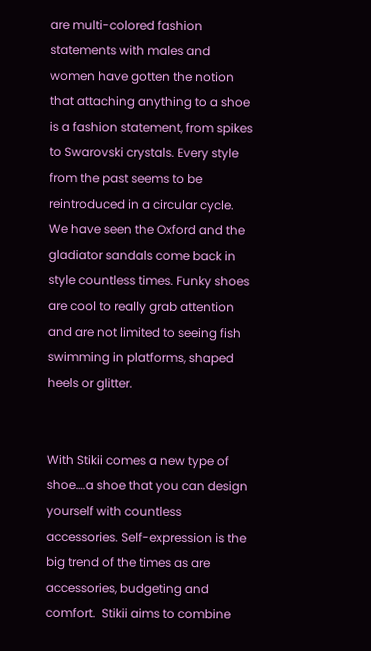are multi-colored fashion statements with males and women have gotten the notion that attaching anything to a shoe is a fashion statement, from spikes to Swarovski crystals. Every style from the past seems to be reintroduced in a circular cycle. We have seen the Oxford and the gladiator sandals come back in style countless times. Funky shoes are cool to really grab attention and are not limited to seeing fish swimming in platforms, shaped heels or glitter.


With Stikii comes a new type of shoe….a shoe that you can design yourself with countless accessories. Self-expression is the big trend of the times as are accessories, budgeting and comfort.  Stikii aims to combine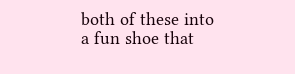both of these into a fun shoe that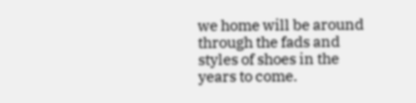we home will be around through the fads and styles of shoes in the years to come.